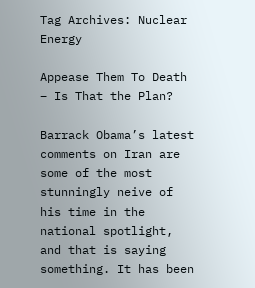Tag Archives: Nuclear Energy

Appease Them To Death – Is That the Plan?

Barrack Obama’s latest comments on Iran are some of the most stunningly neive of his time in the national spotlight, and that is saying something. It has been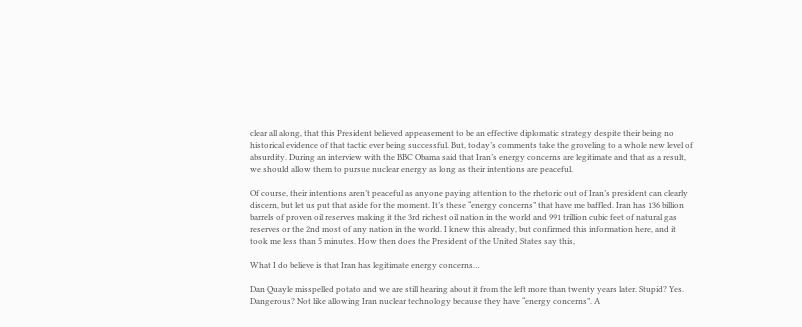clear all along, that this President believed appeasement to be an effective diplomatic strategy despite their being no historical evidence of that tactic ever being successful. But, today’s comments take the groveling to a whole new level of absurdity. During an interview with the BBC Obama said that Iran’s energy concerns are legitimate and that as a result, we should allow them to pursue nuclear energy as long as their intentions are peaceful.

Of course, their intentions aren’t peaceful as anyone paying attention to the rhetoric out of Iran’s president can clearly discern, but let us put that aside for the moment. It’s these “energy concerns” that have me baffled. Iran has 136 billion barrels of proven oil reserves making it the 3rd richest oil nation in the world and 991 trillion cubic feet of natural gas reserves or the 2nd most of any nation in the world. I knew this already, but confirmed this information here, and it took me less than 5 minutes. How then does the President of the United States say this,

What I do believe is that Iran has legitimate energy concerns…

Dan Quayle misspelled potato and we are still hearing about it from the left more than twenty years later. Stupid? Yes. Dangerous? Not like allowing Iran nuclear technology because they have “energy concerns”. A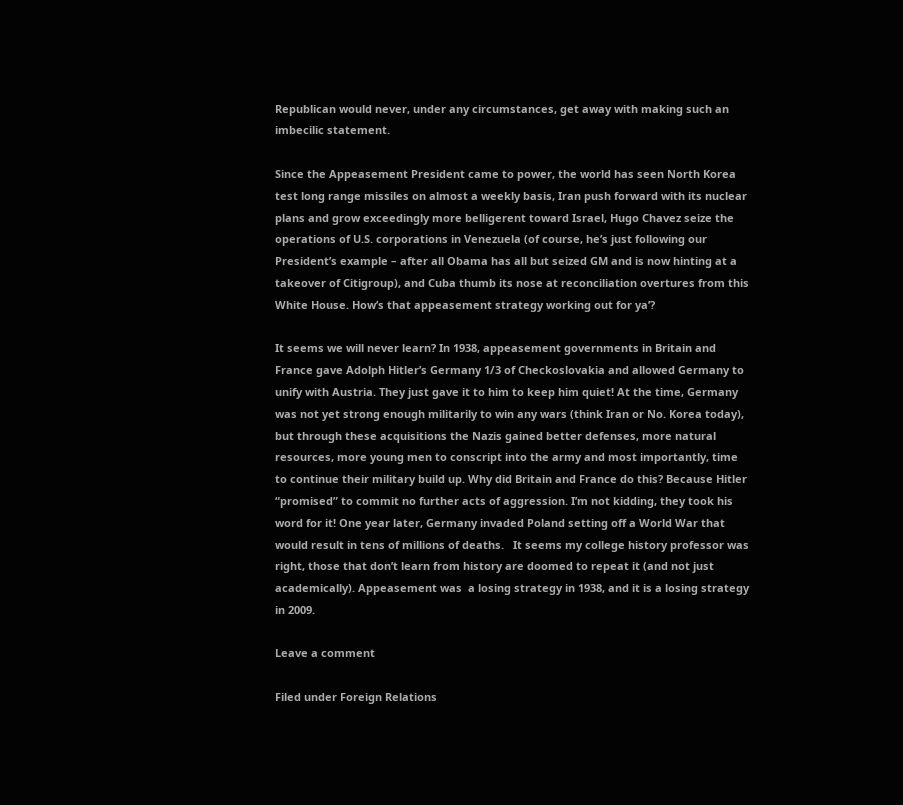Republican would never, under any circumstances, get away with making such an imbecilic statement.

Since the Appeasement President came to power, the world has seen North Korea test long range missiles on almost a weekly basis, Iran push forward with its nuclear plans and grow exceedingly more belligerent toward Israel, Hugo Chavez seize the operations of U.S. corporations in Venezuela (of course, he’s just following our President’s example – after all Obama has all but seized GM and is now hinting at a takeover of Citigroup), and Cuba thumb its nose at reconciliation overtures from this White House. How’s that appeasement strategy working out for ya’?

It seems we will never learn? In 1938, appeasement governments in Britain and France gave Adolph Hitler’s Germany 1/3 of Checkoslovakia and allowed Germany to unify with Austria. They just gave it to him to keep him quiet! At the time, Germany was not yet strong enough militarily to win any wars (think Iran or No. Korea today), but through these acquisitions the Nazis gained better defenses, more natural resources, more young men to conscript into the army and most importantly, time to continue their military build up. Why did Britain and France do this? Because Hitler “promised” to commit no further acts of aggression. I’m not kidding, they took his word for it! One year later, Germany invaded Poland setting off a World War that would result in tens of millions of deaths.   It seems my college history professor was right, those that don’t learn from history are doomed to repeat it (and not just academically). Appeasement was  a losing strategy in 1938, and it is a losing strategy in 2009.

Leave a comment

Filed under Foreign Relations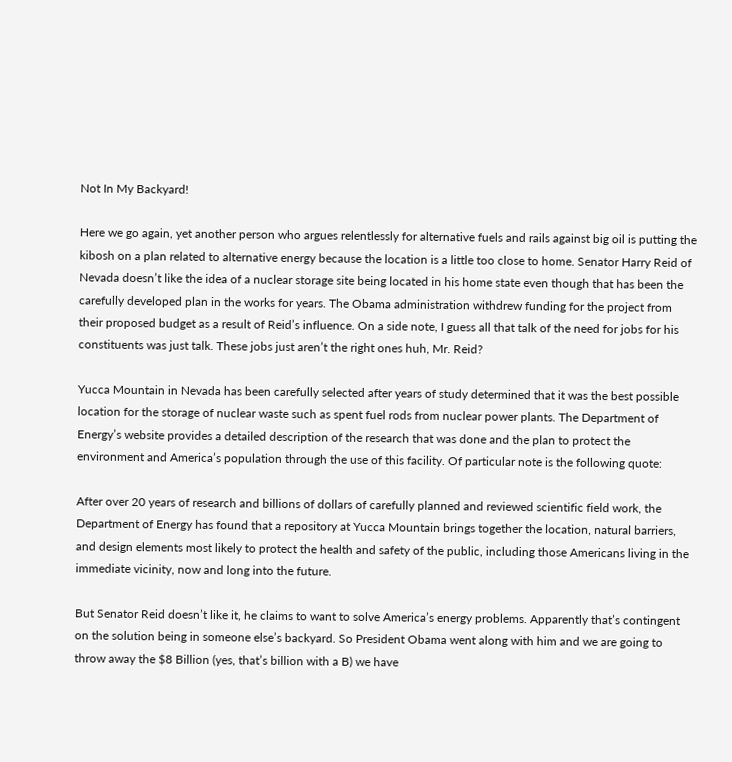Not In My Backyard!

Here we go again, yet another person who argues relentlessly for alternative fuels and rails against big oil is putting the kibosh on a plan related to alternative energy because the location is a little too close to home. Senator Harry Reid of Nevada doesn’t like the idea of a nuclear storage site being located in his home state even though that has been the carefully developed plan in the works for years. The Obama administration withdrew funding for the project from their proposed budget as a result of Reid’s influence. On a side note, I guess all that talk of the need for jobs for his constituents was just talk. These jobs just aren’t the right ones huh, Mr. Reid?

Yucca Mountain in Nevada has been carefully selected after years of study determined that it was the best possible location for the storage of nuclear waste such as spent fuel rods from nuclear power plants. The Department of Energy’s website provides a detailed description of the research that was done and the plan to protect the environment and America’s population through the use of this facility. Of particular note is the following quote:

After over 20 years of research and billions of dollars of carefully planned and reviewed scientific field work, the Department of Energy has found that a repository at Yucca Mountain brings together the location, natural barriers, and design elements most likely to protect the health and safety of the public, including those Americans living in the immediate vicinity, now and long into the future.

But Senator Reid doesn’t like it, he claims to want to solve America’s energy problems. Apparently that’s contingent on the solution being in someone else’s backyard. So President Obama went along with him and we are going to throw away the $8 Billion (yes, that’s billion with a B) we have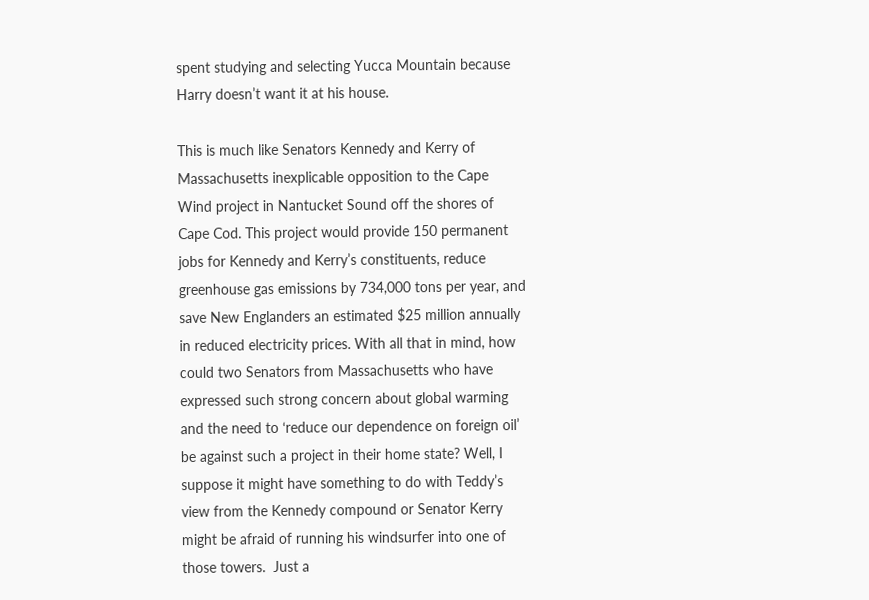spent studying and selecting Yucca Mountain because Harry doesn’t want it at his house.

This is much like Senators Kennedy and Kerry of Massachusetts inexplicable opposition to the Cape Wind project in Nantucket Sound off the shores of Cape Cod. This project would provide 150 permanent jobs for Kennedy and Kerry’s constituents, reduce greenhouse gas emissions by 734,000 tons per year, and save New Englanders an estimated $25 million annually in reduced electricity prices. With all that in mind, how could two Senators from Massachusetts who have expressed such strong concern about global warming and the need to ‘reduce our dependence on foreign oil’ be against such a project in their home state? Well, I suppose it might have something to do with Teddy’s view from the Kennedy compound or Senator Kerry might be afraid of running his windsurfer into one of those towers.  Just a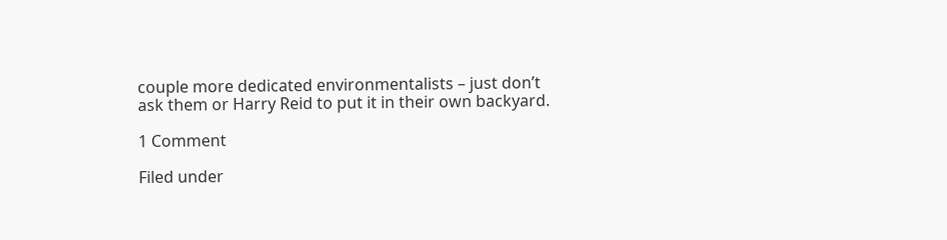couple more dedicated environmentalists – just don’t ask them or Harry Reid to put it in their own backyard.

1 Comment

Filed under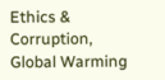Ethics & Corruption, Global Warming